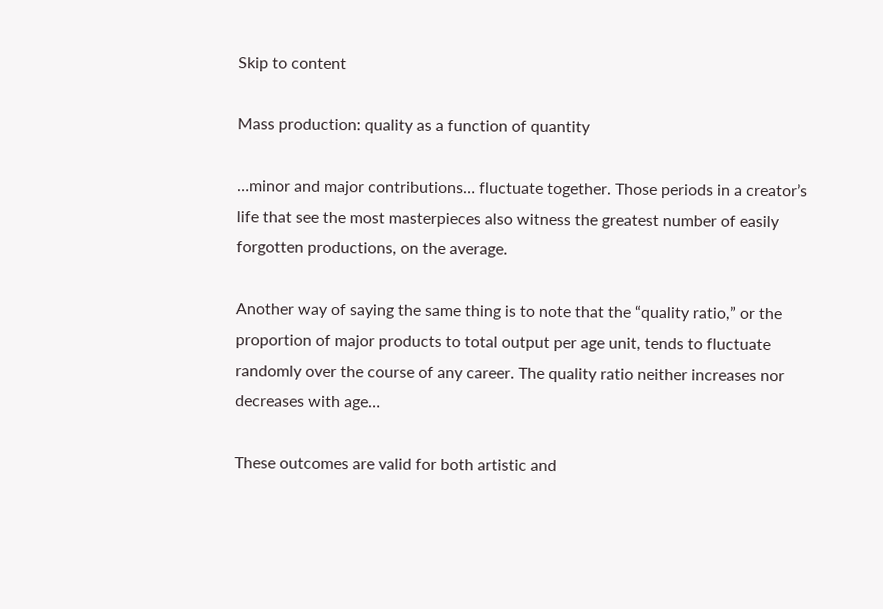Skip to content

Mass production: quality as a function of quantity

…minor and major contributions… fluctuate together. Those periods in a creator’s life that see the most masterpieces also witness the greatest number of easily forgotten productions, on the average.

Another way of saying the same thing is to note that the “quality ratio,” or the proportion of major products to total output per age unit, tends to fluctuate randomly over the course of any career. The quality ratio neither increases nor decreases with age…

These outcomes are valid for both artistic and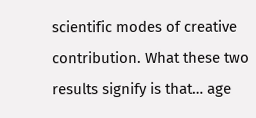scientific modes of creative contribution. What these two results signify is that… age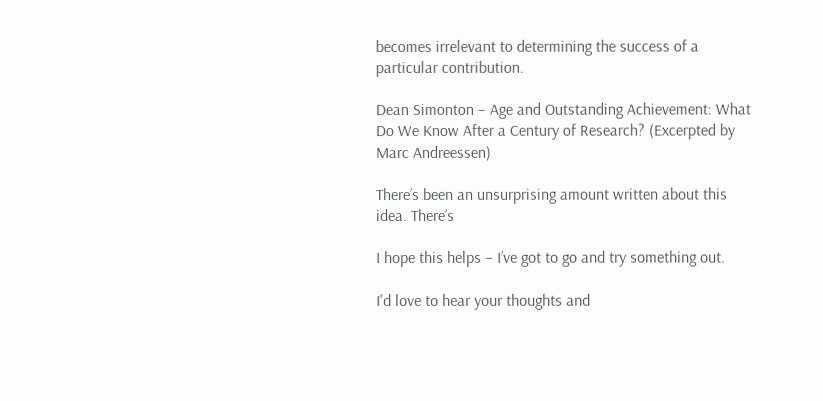becomes irrelevant to determining the success of a particular contribution.

Dean Simonton – Age and Outstanding Achievement: What Do We Know After a Century of Research? (Excerpted by Marc Andreessen)

There’s been an unsurprising amount written about this idea. There’s

I hope this helps – I’ve got to go and try something out.

I'd love to hear your thoughts and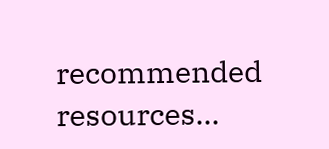recommended resources...